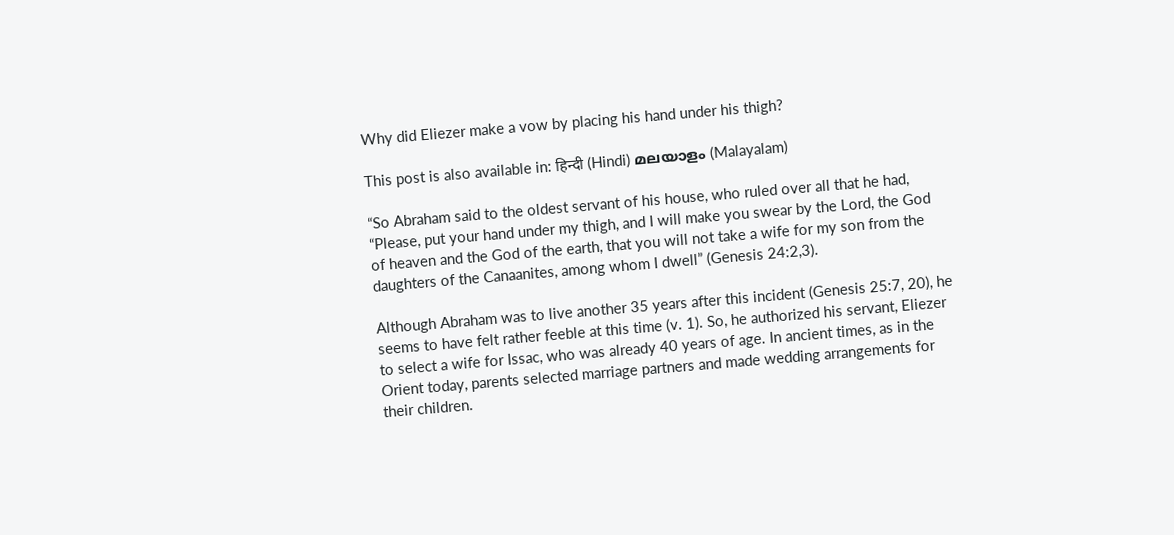Why did Eliezer make a vow by placing his hand under his thigh?

This post is also available in: हिन्दी (Hindi) മലയാളം (Malayalam)

“So Abraham said to the oldest servant of his house, who ruled over all that he had, “Please, put your hand under my thigh, and I will make you swear by the Lord, the God of heaven and the God of the earth, that you will not take a wife for my son from the daughters of the Canaanites, among whom I dwell” (Genesis 24:2,3).

Although Abraham was to live another 35 years after this incident (Genesis 25:7, 20), he seems to have felt rather feeble at this time (v. 1). So, he authorized his servant, Eliezer to select a wife for Issac, who was already 40 years of age. In ancient times, as in the Orient today, parents selected marriage partners and made wedding arrangements for their children.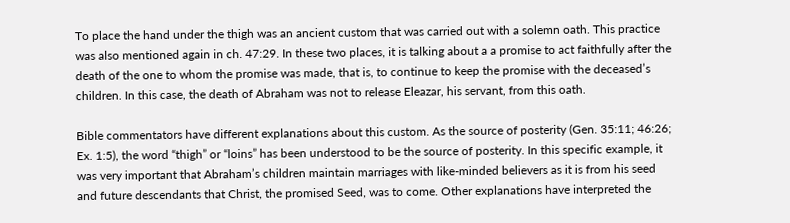To place the hand under the thigh was an ancient custom that was carried out with a solemn oath. This practice was also mentioned again in ch. 47:29. In these two places, it is talking about a a promise to act faithfully after the death of the one to whom the promise was made, that is, to continue to keep the promise with the deceased’s children. In this case, the death of Abraham was not to release Eleazar, his servant, from this oath.

Bible commentators have different explanations about this custom. As the source of posterity (Gen. 35:11; 46:26; Ex. 1:5), the word “thigh” or “loins” has been understood to be the source of posterity. In this specific example, it was very important that Abraham’s children maintain marriages with like-minded believers as it is from his seed and future descendants that Christ, the promised Seed, was to come. Other explanations have interpreted the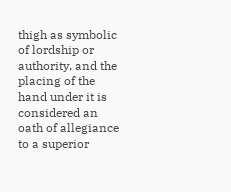thigh as symbolic of lordship or authority, and the placing of the hand under it is considered an oath of allegiance to a superior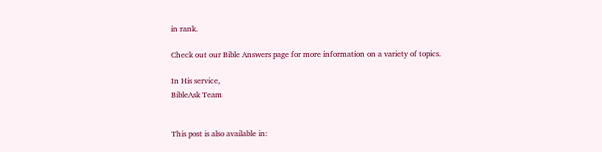in rank.

Check out our Bible Answers page for more information on a variety of topics.

In His service,
BibleAsk Team


This post is also available in: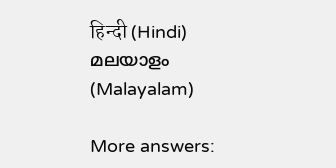हिन्दी (Hindi) മലയാളം (Malayalam)

More answers: